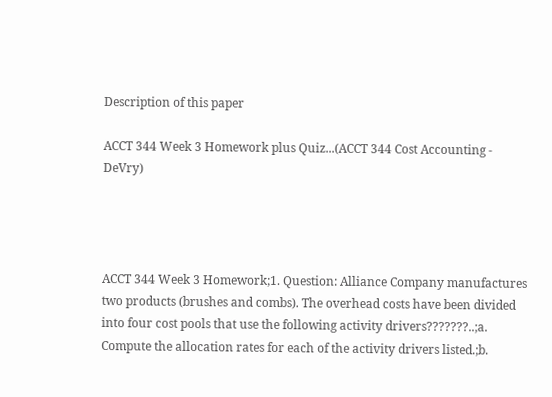Description of this paper

ACCT 344 Week 3 Homework plus Quiz...(ACCT 344 Cost Accounting - DeVry)




ACCT 344 Week 3 Homework;1. Question: Alliance Company manufactures two products (brushes and combs). The overhead costs have been divided into four cost pools that use the following activity drivers???????..;a. Compute the allocation rates for each of the activity drivers listed.;b.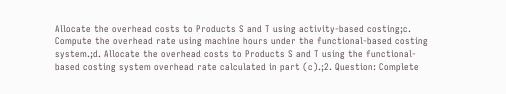Allocate the overhead costs to Products S and T using activity-based costing;c. Compute the overhead rate using machine hours under the functional-based costing system.;d. Allocate the overhead costs to Products S and T using the functional-based costing system overhead rate calculated in part (c).;2. Question: Complete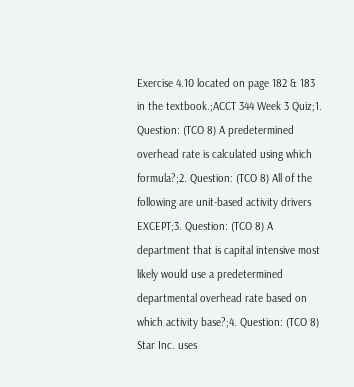Exercise 4.10 located on page 182 & 183 in the textbook.;ACCT 344 Week 3 Quiz;1. Question: (TCO 8) A predetermined overhead rate is calculated using which formula?;2. Question: (TCO 8) All of the following are unit-based activity drivers EXCEPT;3. Question: (TCO 8) A department that is capital intensive most likely would use a predetermined departmental overhead rate based on which activity base?;4. Question: (TCO 8) Star Inc. uses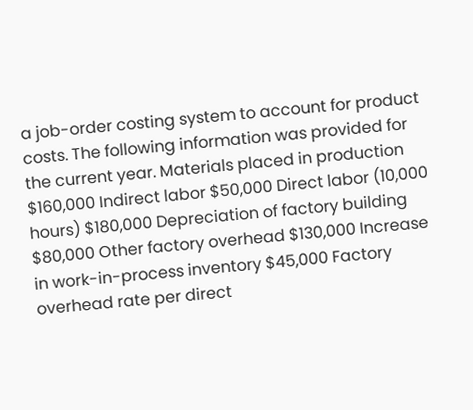a job-order costing system to account for product costs. The following information was provided for the current year. Materials placed in production $160,000 Indirect labor $50,000 Direct labor (10,000 hours) $180,000 Depreciation of factory building $80,000 Other factory overhead $130,000 Increase in work-in-process inventory $45,000 Factory overhead rate per direct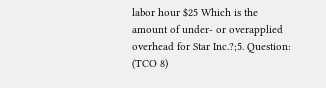labor hour $25 Which is the amount of under- or overapplied overhead for Star Inc.?;5. Question: (TCO 8)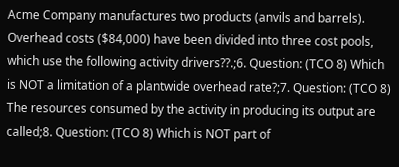Acme Company manufactures two products (anvils and barrels). Overhead costs ($84,000) have been divided into three cost pools, which use the following activity drivers??.;6. Question: (TCO 8) Which is NOT a limitation of a plantwide overhead rate?;7. Question: (TCO 8) The resources consumed by the activity in producing its output are called;8. Question: (TCO 8) Which is NOT part of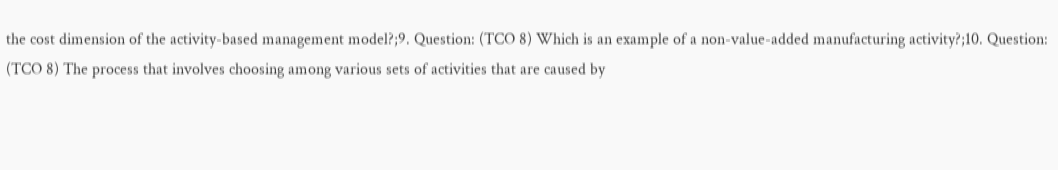the cost dimension of the activity-based management model?;9. Question: (TCO 8) Which is an example of a non-value-added manufacturing activity?;10. Question: (TCO 8) The process that involves choosing among various sets of activities that are caused by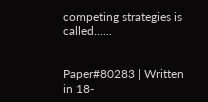competing strategies is called......


Paper#80283 | Written in 18-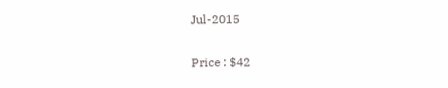Jul-2015

Price : $42